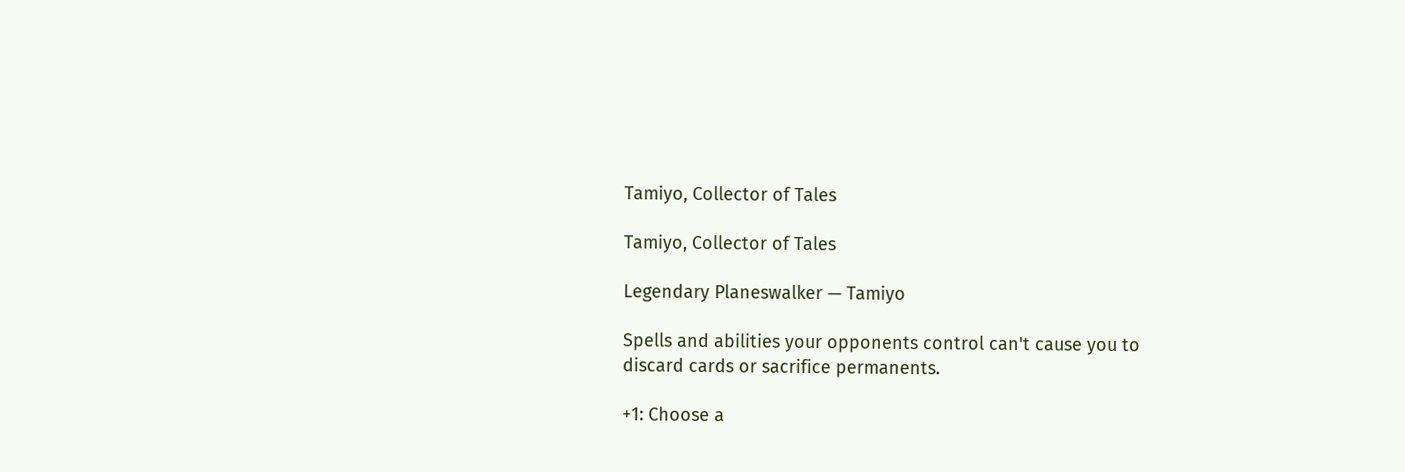Tamiyo, Collector of Tales

Tamiyo, Collector of Tales

Legendary Planeswalker — Tamiyo

Spells and abilities your opponents control can't cause you to discard cards or sacrifice permanents.

+1: Choose a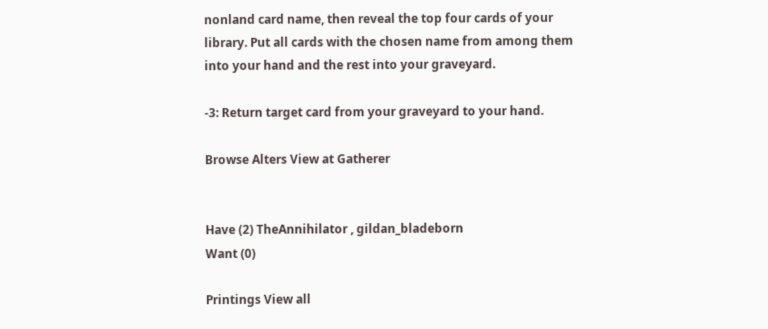nonland card name, then reveal the top four cards of your library. Put all cards with the chosen name from among them into your hand and the rest into your graveyard.

-3: Return target card from your graveyard to your hand.

Browse Alters View at Gatherer


Have (2) TheAnnihilator , gildan_bladeborn
Want (0)

Printings View all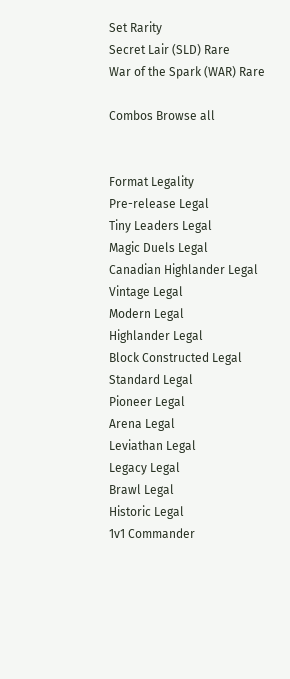Set Rarity
Secret Lair (SLD) Rare
War of the Spark (WAR) Rare

Combos Browse all


Format Legality
Pre-release Legal
Tiny Leaders Legal
Magic Duels Legal
Canadian Highlander Legal
Vintage Legal
Modern Legal
Highlander Legal
Block Constructed Legal
Standard Legal
Pioneer Legal
Arena Legal
Leviathan Legal
Legacy Legal
Brawl Legal
Historic Legal
1v1 Commander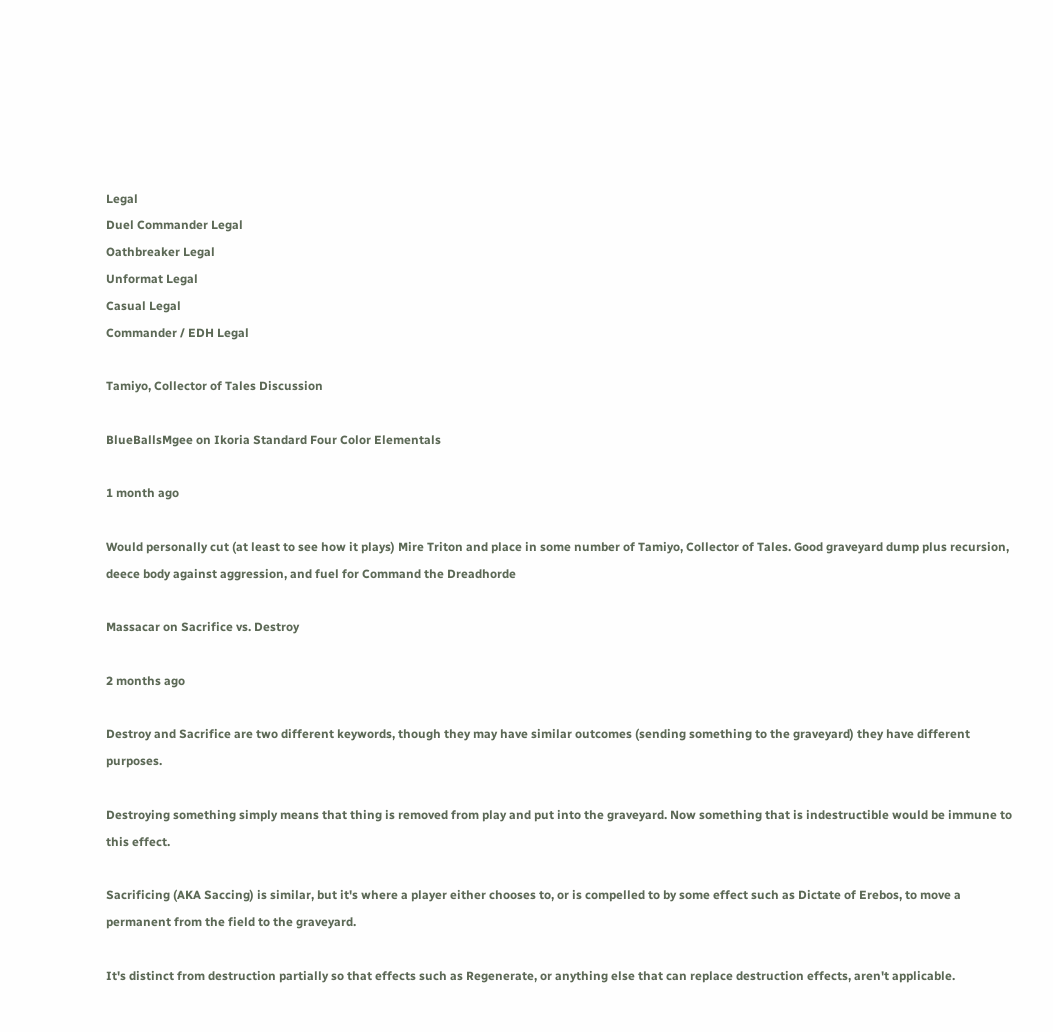Legal
Duel Commander Legal
Oathbreaker Legal
Unformat Legal
Casual Legal
Commander / EDH Legal

Tamiyo, Collector of Tales Discussion

BlueBallsMgee on Ikoria Standard Four Color Elementals

1 month ago

Would personally cut (at least to see how it plays) Mire Triton and place in some number of Tamiyo, Collector of Tales. Good graveyard dump plus recursion, deece body against aggression, and fuel for Command the Dreadhorde

Massacar on Sacrifice vs. Destroy

2 months ago

Destroy and Sacrifice are two different keywords, though they may have similar outcomes (sending something to the graveyard) they have different purposes.

Destroying something simply means that thing is removed from play and put into the graveyard. Now something that is indestructible would be immune to this effect.

Sacrificing (AKA Saccing) is similar, but it's where a player either chooses to, or is compelled to by some effect such as Dictate of Erebos, to move a permanent from the field to the graveyard.

It's distinct from destruction partially so that effects such as Regenerate, or anything else that can replace destruction effects, aren't applicable.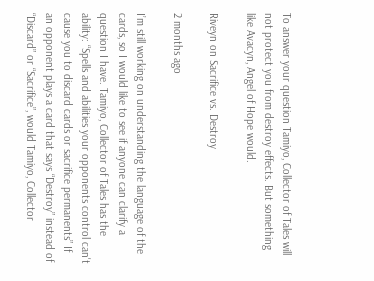To answer your question Tamiyo, Collector of Tales will not protect you from destroy effects. But something like Avacyn, Angel of Hope would.

Riveyn on Sacrifice vs. Destroy

2 months ago

I’m still working on understanding the language of the cards, so I would like to see if anyone can clarify a question I have. Tamiyo, Collector of Tales has the ability: “Spells and abilities your opponents control can't cause you to discard cards or sacrifice permanents” If an opponent plays a card that says “Destroy” instead of “Discard” or “Sacrifice”, would Tamiyo, Collector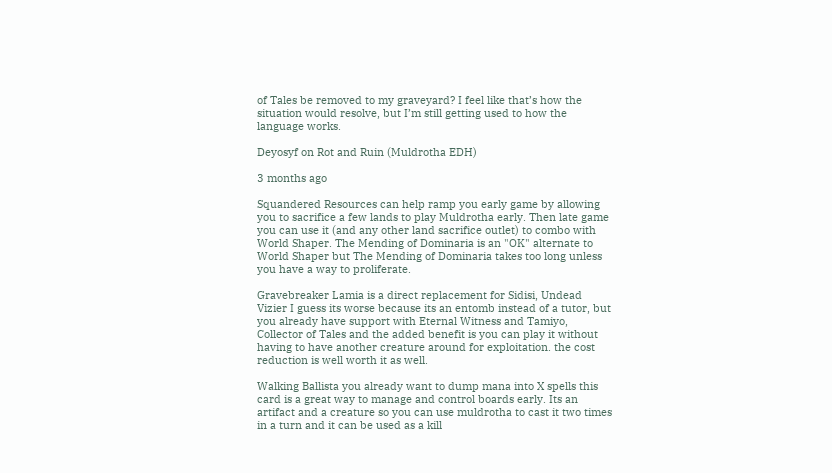of Tales be removed to my graveyard? I feel like that’s how the situation would resolve, but I’m still getting used to how the language works.

Deyosyf on Rot and Ruin (Muldrotha EDH)

3 months ago

Squandered Resources can help ramp you early game by allowing you to sacrifice a few lands to play Muldrotha early. Then late game you can use it (and any other land sacrifice outlet) to combo with World Shaper. The Mending of Dominaria is an "OK" alternate to World Shaper but The Mending of Dominaria takes too long unless you have a way to proliferate.

Gravebreaker Lamia is a direct replacement for Sidisi, Undead Vizier I guess its worse because its an entomb instead of a tutor, but you already have support with Eternal Witness and Tamiyo, Collector of Tales and the added benefit is you can play it without having to have another creature around for exploitation. the cost reduction is well worth it as well.

Walking Ballista you already want to dump mana into X spells this card is a great way to manage and control boards early. Its an artifact and a creature so you can use muldrotha to cast it two times in a turn and it can be used as a kill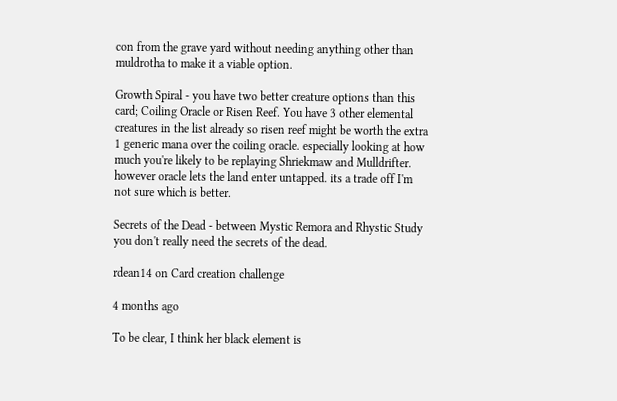con from the grave yard without needing anything other than muldrotha to make it a viable option.

Growth Spiral - you have two better creature options than this card; Coiling Oracle or Risen Reef. You have 3 other elemental creatures in the list already so risen reef might be worth the extra 1 generic mana over the coiling oracle. especially looking at how much you're likely to be replaying Shriekmaw and Mulldrifter. however oracle lets the land enter untapped. its a trade off I'm not sure which is better.

Secrets of the Dead - between Mystic Remora and Rhystic Study you don't really need the secrets of the dead.

rdean14 on Card creation challenge

4 months ago

To be clear, I think her black element is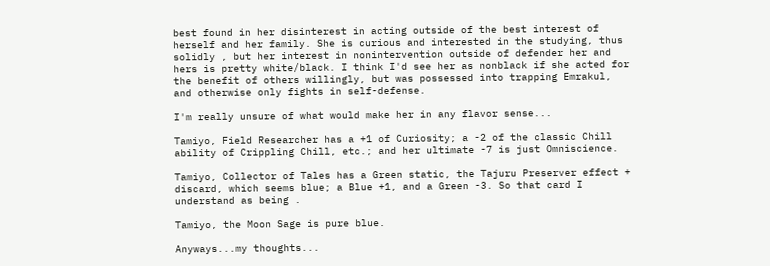best found in her disinterest in acting outside of the best interest of herself and her family. She is curious and interested in the studying, thus solidly , but her interest in nonintervention outside of defender her and hers is pretty white/black. I think I'd see her as nonblack if she acted for the benefit of others willingly, but was possessed into trapping Emrakul, and otherwise only fights in self-defense.

I'm really unsure of what would make her in any flavor sense...

Tamiyo, Field Researcher has a +1 of Curiosity; a -2 of the classic Chill ability of Crippling Chill, etc.; and her ultimate -7 is just Omniscience.

Tamiyo, Collector of Tales has a Green static, the Tajuru Preserver effect + discard, which seems blue; a Blue +1, and a Green -3. So that card I understand as being .

Tamiyo, the Moon Sage is pure blue.

Anyways...my thoughts...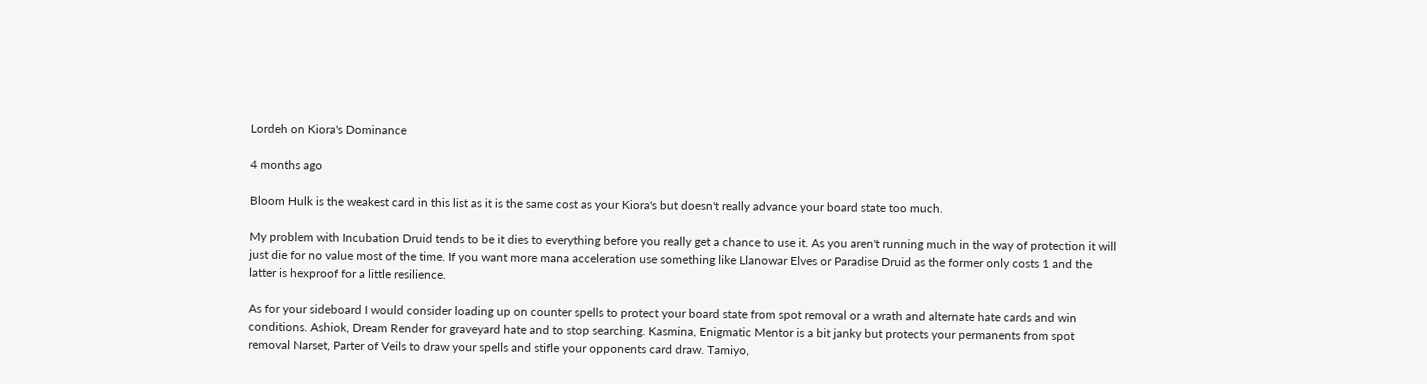Lordeh on Kiora's Dominance

4 months ago

Bloom Hulk is the weakest card in this list as it is the same cost as your Kiora's but doesn't really advance your board state too much.

My problem with Incubation Druid tends to be it dies to everything before you really get a chance to use it. As you aren't running much in the way of protection it will just die for no value most of the time. If you want more mana acceleration use something like Llanowar Elves or Paradise Druid as the former only costs 1 and the latter is hexproof for a little resilience.

As for your sideboard I would consider loading up on counter spells to protect your board state from spot removal or a wrath and alternate hate cards and win conditions. Ashiok, Dream Render for graveyard hate and to stop searching. Kasmina, Enigmatic Mentor is a bit janky but protects your permanents from spot removal Narset, Parter of Veils to draw your spells and stifle your opponents card draw. Tamiyo,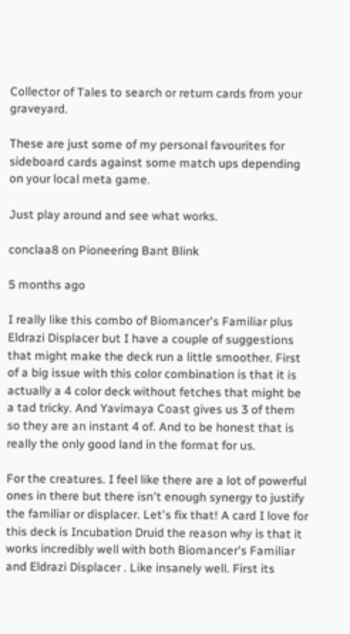Collector of Tales to search or return cards from your graveyard.

These are just some of my personal favourites for sideboard cards against some match ups depending on your local meta game.

Just play around and see what works.

conclaa8 on Pioneering Bant Blink

5 months ago

I really like this combo of Biomancer's Familiar plus Eldrazi Displacer but I have a couple of suggestions that might make the deck run a little smoother. First of a big issue with this color combination is that it is actually a 4 color deck without fetches that might be a tad tricky. And Yavimaya Coast gives us 3 of them so they are an instant 4 of. And to be honest that is really the only good land in the format for us.

For the creatures. I feel like there are a lot of powerful ones in there but there isn't enough synergy to justify the familiar or displacer. Let's fix that! A card I love for this deck is Incubation Druid the reason why is that it works incredibly well with both Biomancer's Familiar and Eldrazi Displacer . Like insanely well. First its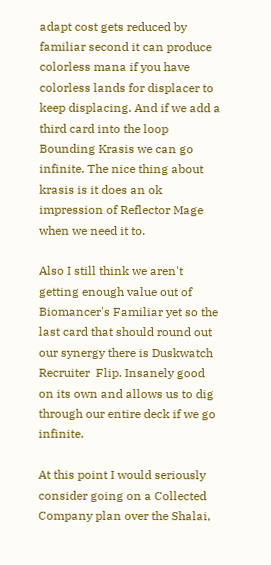adapt cost gets reduced by familiar second it can produce colorless mana if you have colorless lands for displacer to keep displacing. And if we add a third card into the loop Bounding Krasis we can go infinite. The nice thing about krasis is it does an ok impression of Reflector Mage when we need it to.

Also I still think we aren't getting enough value out of Biomancer's Familiar yet so the last card that should round out our synergy there is Duskwatch Recruiter  Flip. Insanely good on its own and allows us to dig through our entire deck if we go infinite.

At this point I would seriously consider going on a Collected Company plan over the Shalai,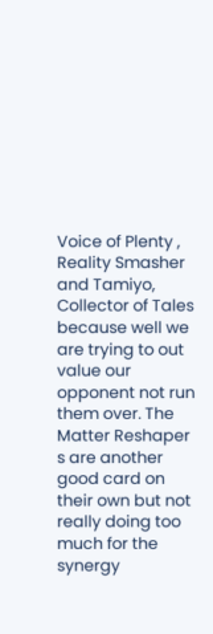Voice of Plenty , Reality Smasher and Tamiyo, Collector of Tales because well we are trying to out value our opponent not run them over. The Matter Reshaper s are another good card on their own but not really doing too much for the synergy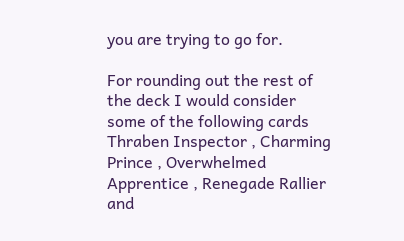you are trying to go for.

For rounding out the rest of the deck I would consider some of the following cards Thraben Inspector , Charming Prince , Overwhelmed Apprentice , Renegade Rallier and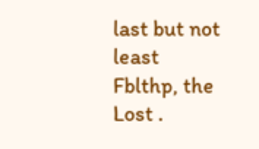last but not least Fblthp, the Lost .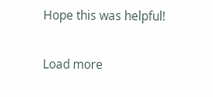Hope this was helpful!

Load more